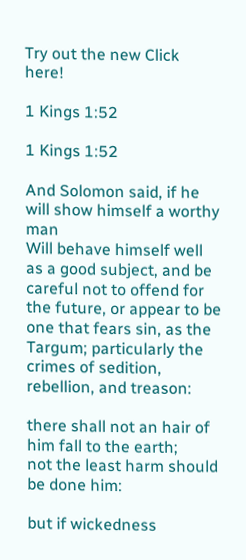Try out the new Click here!

1 Kings 1:52

1 Kings 1:52

And Solomon said, if he will show himself a worthy man
Will behave himself well as a good subject, and be careful not to offend for the future, or appear to be one that fears sin, as the Targum; particularly the crimes of sedition, rebellion, and treason:

there shall not an hair of him fall to the earth;
not the least harm should be done him:

but if wickedness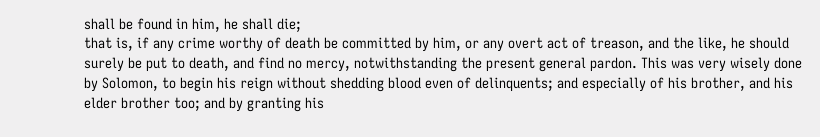shall be found in him, he shall die;
that is, if any crime worthy of death be committed by him, or any overt act of treason, and the like, he should surely be put to death, and find no mercy, notwithstanding the present general pardon. This was very wisely done by Solomon, to begin his reign without shedding blood even of delinquents; and especially of his brother, and his elder brother too; and by granting his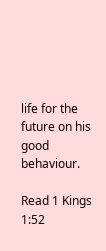life for the future on his good behaviour.

Read 1 Kings 1:52